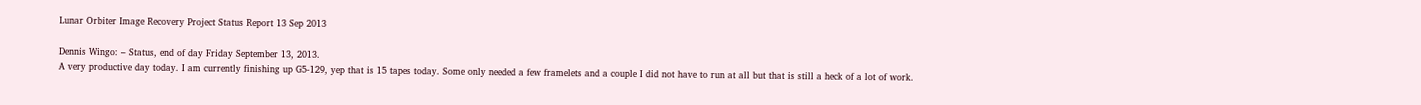Lunar Orbiter Image Recovery Project Status Report 13 Sep 2013

Dennis Wingo: – Status, end of day Friday September 13, 2013.
A very productive day today. I am currently finishing up G5-129, yep that is 15 tapes today. Some only needed a few framelets and a couple I did not have to run at all but that is still a heck of a lot of work.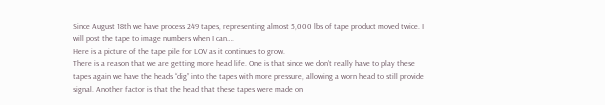Since August 18th we have process 249 tapes, representing almost 5,000 lbs of tape product moved twice. I will post the tape to image numbers when I can….
Here is a picture of the tape pile for LOV as it continues to grow.
There is a reason that we are getting more head life. One is that since we don’t really have to play these tapes again we have the heads “dig” into the tapes with more pressure, allowing a worn head to still provide signal. Another factor is that the head that these tapes were made on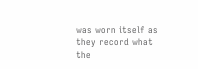was worn itself as they record what the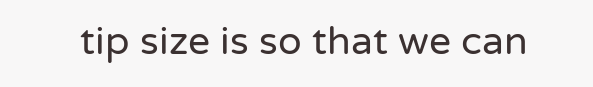tip size is so that we can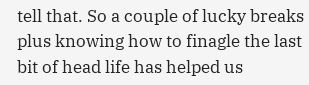tell that. So a couple of lucky breaks plus knowing how to finagle the last bit of head life has helped us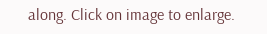along. Click on image to enlarge.